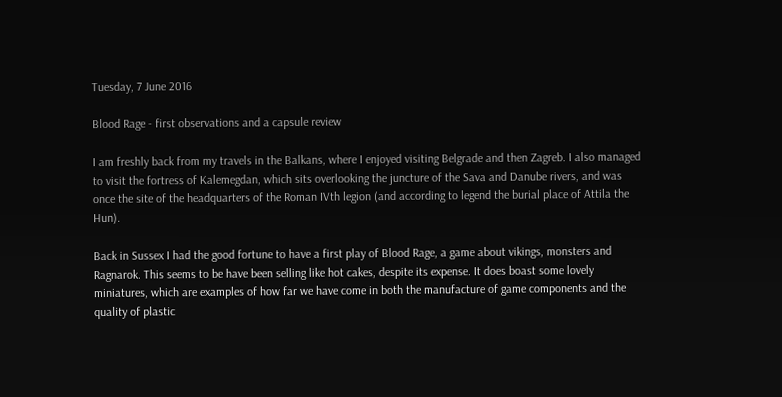Tuesday, 7 June 2016

Blood Rage - first observations and a capsule review

I am freshly back from my travels in the Balkans, where I enjoyed visiting Belgrade and then Zagreb. I also managed to visit the fortress of Kalemegdan, which sits overlooking the juncture of the Sava and Danube rivers, and was once the site of the headquarters of the Roman IVth legion (and according to legend the burial place of Attila the Hun).

Back in Sussex I had the good fortune to have a first play of Blood Rage, a game about vikings, monsters and Ragnarok. This seems to be have been selling like hot cakes, despite its expense. It does boast some lovely miniatures, which are examples of how far we have come in both the manufacture of game components and the quality of plastic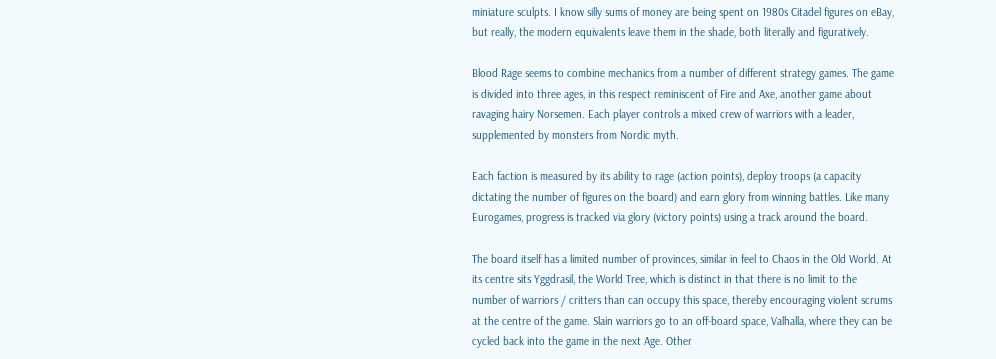miniature sculpts. I know silly sums of money are being spent on 1980s Citadel figures on eBay, but really, the modern equivalents leave them in the shade, both literally and figuratively.

Blood Rage seems to combine mechanics from a number of different strategy games. The game is divided into three ages, in this respect reminiscent of Fire and Axe, another game about ravaging hairy Norsemen. Each player controls a mixed crew of warriors with a leader, supplemented by monsters from Nordic myth.

Each faction is measured by its ability to rage (action points), deploy troops (a capacity dictating the number of figures on the board) and earn glory from winning battles. Like many Eurogames, progress is tracked via glory (victory points) using a track around the board.

The board itself has a limited number of provinces, similar in feel to Chaos in the Old World. At its centre sits Yggdrasil, the World Tree, which is distinct in that there is no limit to the number of warriors / critters than can occupy this space, thereby encouraging violent scrums at the centre of the game. Slain warriors go to an off-board space, Valhalla, where they can be cycled back into the game in the next Age. Other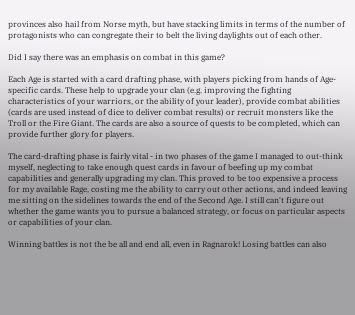provinces also hail from Norse myth, but have stacking limits in terms of the number of protagonists who can congregate their to belt the living daylights out of each other.

Did I say there was an emphasis on combat in this game?

Each Age is started with a card drafting phase, with players picking from hands of Age-specific cards. These help to upgrade your clan (e.g. improving the fighting characteristics of your warriors, or the ability of your leader), provide combat abilities (cards are used instead of dice to deliver combat results) or recruit monsters like the Troll or the Fire Giant. The cards are also a source of quests to be completed, which can provide further glory for players.

The card-drafting phase is fairly vital - in two phases of the game I managed to out-think myself, neglecting to take enough quest cards in favour of beefing up my combat capabilities and generally upgrading my clan. This proved to be too expensive a process for my available Rage, costing me the ability to carry out other actions, and indeed leaving me sitting on the sidelines towards the end of the Second Age. I still can't figure out whether the game wants you to pursue a balanced strategy, or focus on particular aspects or capabilities of your clan.

Winning battles is not the be all and end all, even in Ragnarok! Losing battles can also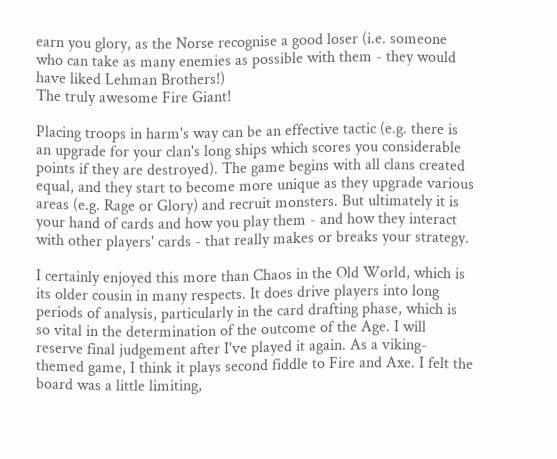earn you glory, as the Norse recognise a good loser (i.e. someone who can take as many enemies as possible with them - they would have liked Lehman Brothers!)
The truly awesome Fire Giant!

Placing troops in harm's way can be an effective tactic (e.g. there is an upgrade for your clan's long ships which scores you considerable points if they are destroyed). The game begins with all clans created equal, and they start to become more unique as they upgrade various areas (e.g. Rage or Glory) and recruit monsters. But ultimately it is your hand of cards and how you play them - and how they interact with other players' cards - that really makes or breaks your strategy.

I certainly enjoyed this more than Chaos in the Old World, which is its older cousin in many respects. It does drive players into long periods of analysis, particularly in the card drafting phase, which is so vital in the determination of the outcome of the Age. I will reserve final judgement after I've played it again. As a viking-themed game, I think it plays second fiddle to Fire and Axe. I felt the board was a little limiting,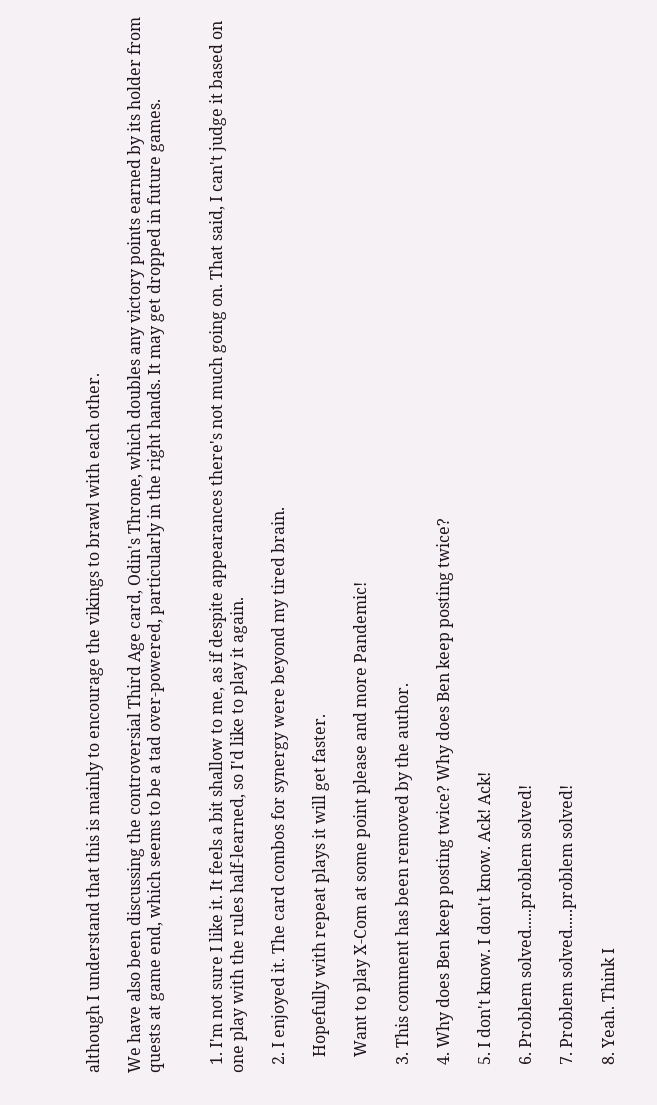although I understand that this is mainly to encourage the vikings to brawl with each other.

We have also been discussing the controversial Third Age card, Odin's Throne, which doubles any victory points earned by its holder from quests at game end, which seems to be a tad over-powered, particularly in the right hands. It may get dropped in future games.


  1. I'm not sure I like it. It feels a bit shallow to me, as if despite appearances there's not much going on. That said, I can't judge it based on one play with the rules half-learned, so I'd like to play it again.

  2. I enjoyed it. The card combos for synergy were beyond my tired brain.

    Hopefully with repeat plays it will get faster.

    Want to play X-Com at some point please and more Pandemic!

  3. This comment has been removed by the author.

  4. Why does Ben keep posting twice? Why does Ben keep posting twice?

  5. I don't know. I don't know. Ack! Ack!

  6. Problem solved.....problem solved!

  7. Problem solved.....problem solved!

  8. Yeah. Think I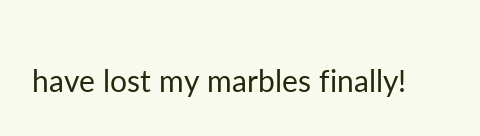have lost my marbles finally!